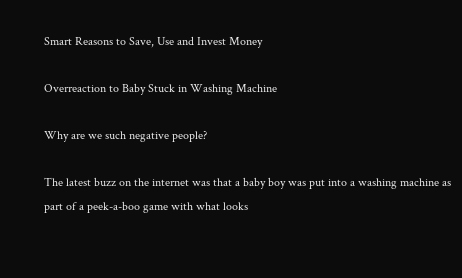Smart Reasons to Save, Use and Invest Money

Overreaction to Baby Stuck in Washing Machine

Why are we such negative people?

The latest buzz on the internet was that a baby boy was put into a washing machine as part of a peek-a-boo game with what looks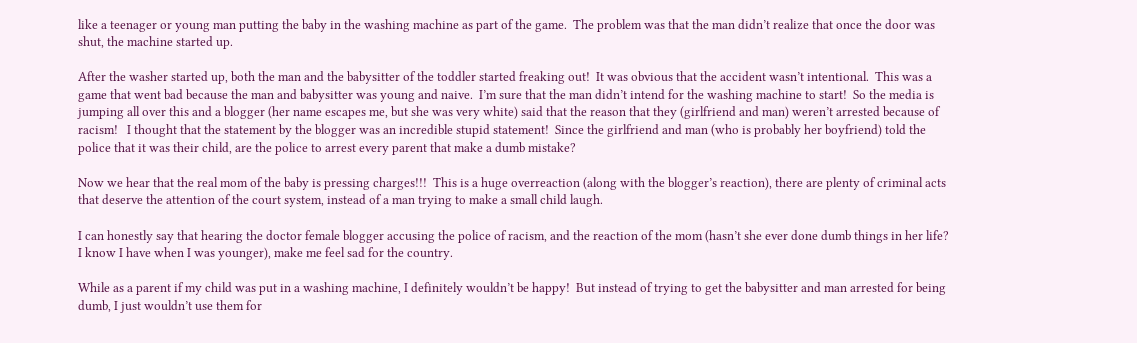like a teenager or young man putting the baby in the washing machine as part of the game.  The problem was that the man didn’t realize that once the door was shut, the machine started up.

After the washer started up, both the man and the babysitter of the toddler started freaking out!  It was obvious that the accident wasn’t intentional.  This was a game that went bad because the man and babysitter was young and naive.  I’m sure that the man didn’t intend for the washing machine to start!  So the media is jumping all over this and a blogger (her name escapes me, but she was very white) said that the reason that they (girlfriend and man) weren’t arrested because of racism!   I thought that the statement by the blogger was an incredible stupid statement!  Since the girlfriend and man (who is probably her boyfriend) told the police that it was their child, are the police to arrest every parent that make a dumb mistake?

Now we hear that the real mom of the baby is pressing charges!!!  This is a huge overreaction (along with the blogger’s reaction), there are plenty of criminal acts that deserve the attention of the court system, instead of a man trying to make a small child laugh.

I can honestly say that hearing the doctor female blogger accusing the police of racism, and the reaction of the mom (hasn’t she ever done dumb things in her life?  I know I have when I was younger), make me feel sad for the country.

While as a parent if my child was put in a washing machine, I definitely wouldn’t be happy!  But instead of trying to get the babysitter and man arrested for being dumb, I just wouldn’t use them for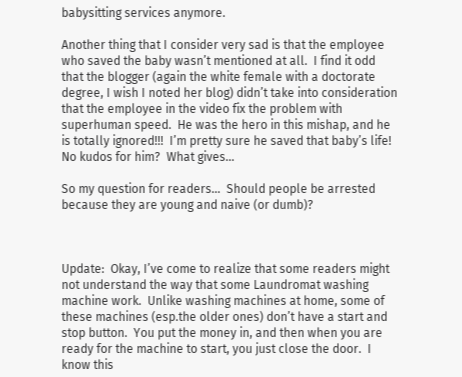babysitting services anymore.

Another thing that I consider very sad is that the employee who saved the baby wasn’t mentioned at all.  I find it odd that the blogger (again the white female with a doctorate degree, I wish I noted her blog) didn’t take into consideration that the employee in the video fix the problem with superhuman speed.  He was the hero in this mishap, and he is totally ignored!!!  I’m pretty sure he saved that baby’s life!  No kudos for him?  What gives…

So my question for readers…  Should people be arrested because they are young and naive (or dumb)?



Update:  Okay, I’ve come to realize that some readers might not understand the way that some Laundromat washing machine work.  Unlike washing machines at home, some of these machines (esp.the older ones) don’t have a start and stop button.  You put the money in, and then when you are ready for the machine to start, you just close the door.  I know this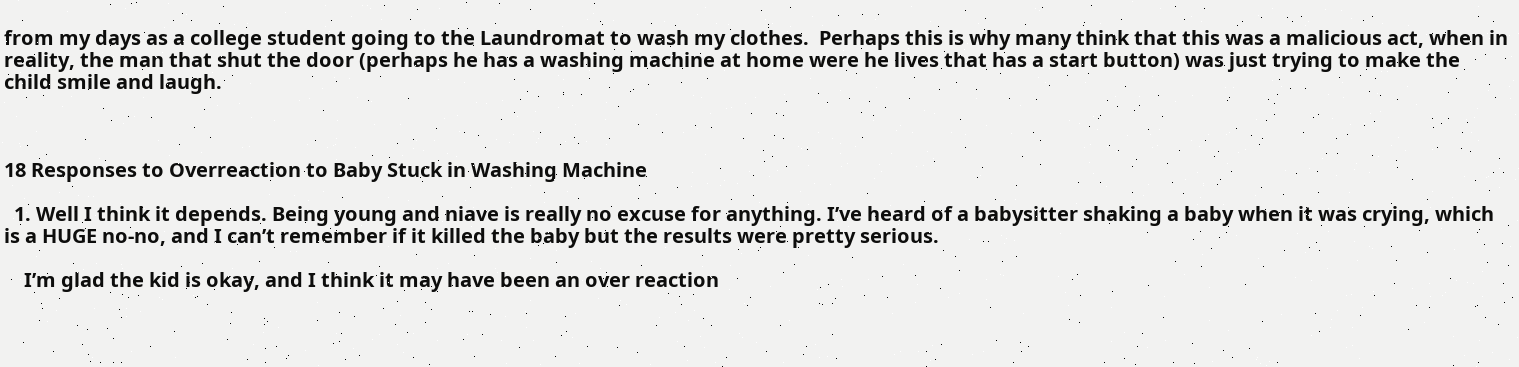from my days as a college student going to the Laundromat to wash my clothes.  Perhaps this is why many think that this was a malicious act, when in reality, the man that shut the door (perhaps he has a washing machine at home were he lives that has a start button) was just trying to make the child smile and laugh.



18 Responses to Overreaction to Baby Stuck in Washing Machine

  1. Well I think it depends. Being young and niave is really no excuse for anything. I’ve heard of a babysitter shaking a baby when it was crying, which is a HUGE no-no, and I can’t remember if it killed the baby but the results were pretty serious.

    I’m glad the kid is okay, and I think it may have been an over reaction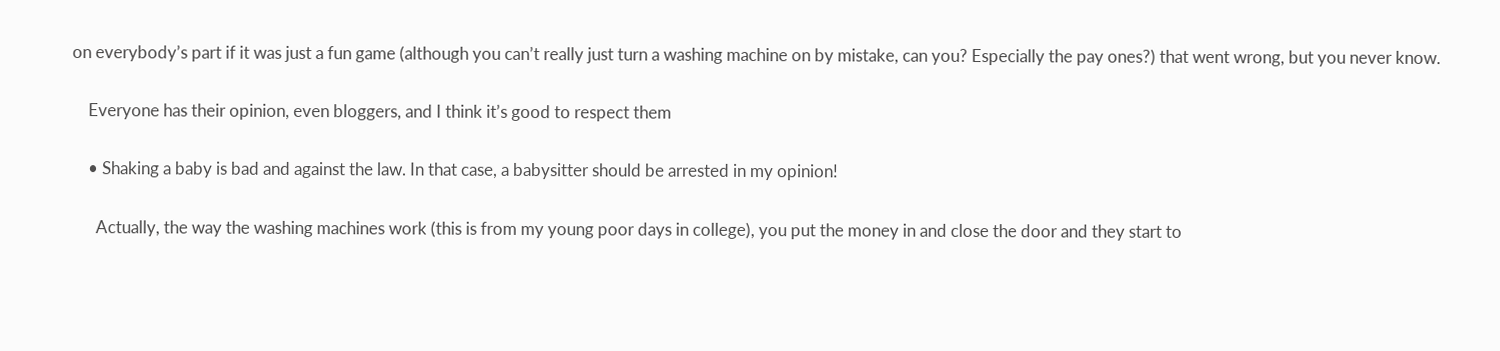on everybody’s part if it was just a fun game (although you can’t really just turn a washing machine on by mistake, can you? Especially the pay ones?) that went wrong, but you never know.

    Everyone has their opinion, even bloggers, and I think it’s good to respect them

    • Shaking a baby is bad and against the law. In that case, a babysitter should be arrested in my opinion!

      Actually, the way the washing machines work (this is from my young poor days in college), you put the money in and close the door and they start to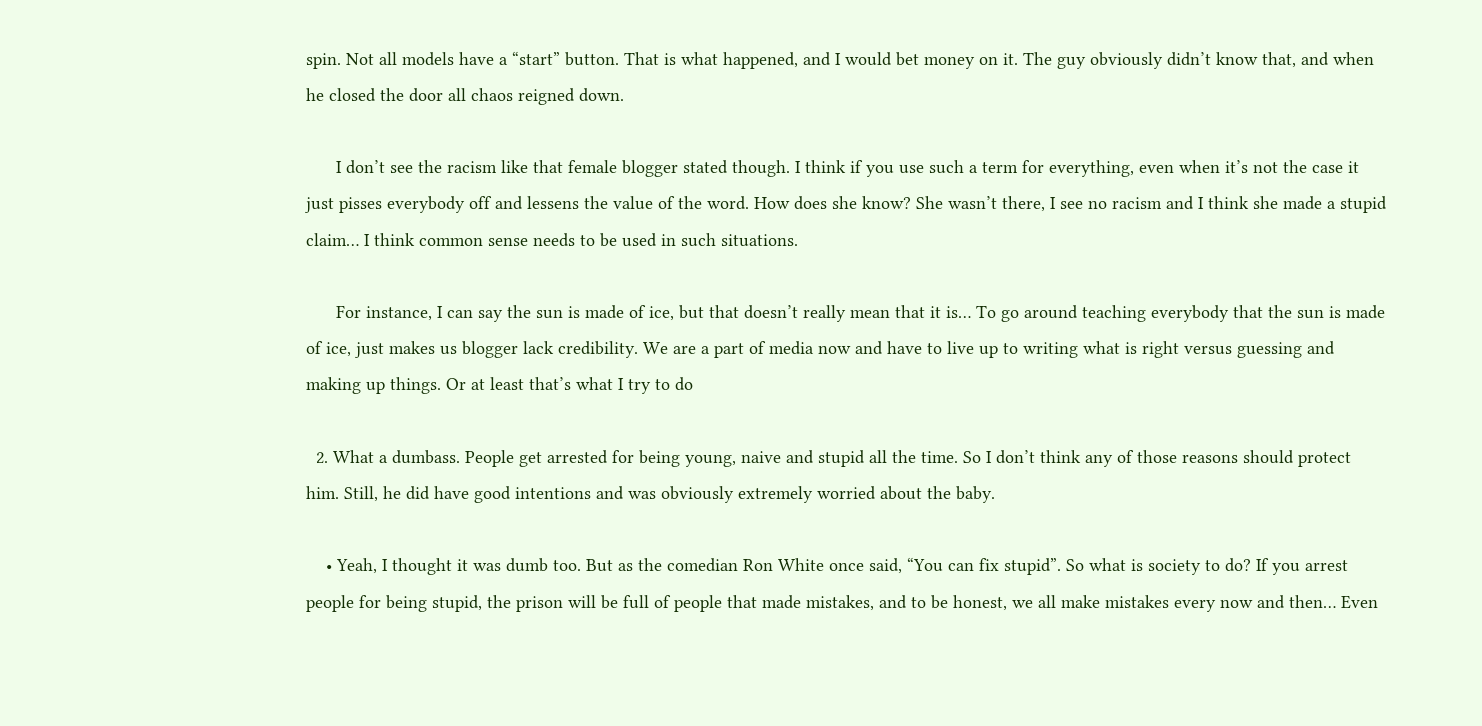spin. Not all models have a “start” button. That is what happened, and I would bet money on it. The guy obviously didn’t know that, and when he closed the door all chaos reigned down.

      I don’t see the racism like that female blogger stated though. I think if you use such a term for everything, even when it’s not the case it just pisses everybody off and lessens the value of the word. How does she know? She wasn’t there, I see no racism and I think she made a stupid claim… I think common sense needs to be used in such situations.

      For instance, I can say the sun is made of ice, but that doesn’t really mean that it is… To go around teaching everybody that the sun is made of ice, just makes us blogger lack credibility. We are a part of media now and have to live up to writing what is right versus guessing and making up things. Or at least that’s what I try to do

  2. What a dumbass. People get arrested for being young, naive and stupid all the time. So I don’t think any of those reasons should protect him. Still, he did have good intentions and was obviously extremely worried about the baby.

    • Yeah, I thought it was dumb too. But as the comedian Ron White once said, “You can fix stupid”. So what is society to do? If you arrest people for being stupid, the prison will be full of people that made mistakes, and to be honest, we all make mistakes every now and then… Even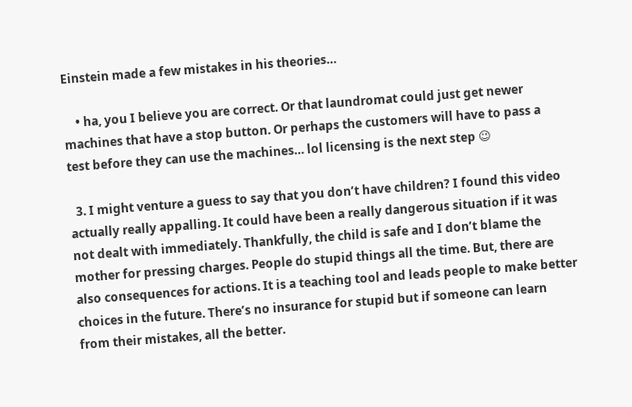Einstein made a few mistakes in his theories…

    • ha, you I believe you are correct. Or that laundromat could just get newer machines that have a stop button. Or perhaps the customers will have to pass a test before they can use the machines… lol licensing is the next step 😉

  3. I might venture a guess to say that you don’t have children? I found this video actually really appalling. It could have been a really dangerous situation if it was not dealt with immediately. Thankfully, the child is safe and I don’t blame the mother for pressing charges. People do stupid things all the time. But, there are also consequences for actions. It is a teaching tool and leads people to make better choices in the future. There’s no insurance for stupid but if someone can learn from their mistakes, all the better.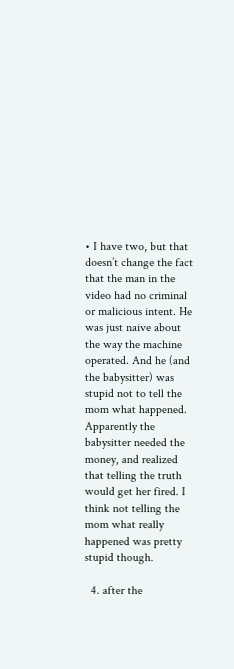• I have two, but that doesn’t change the fact that the man in the video had no criminal or malicious intent. He was just naive about the way the machine operated. And he (and the babysitter) was stupid not to tell the mom what happened. Apparently the babysitter needed the money, and realized that telling the truth would get her fired. I think not telling the mom what really happened was pretty stupid though.

  4. after the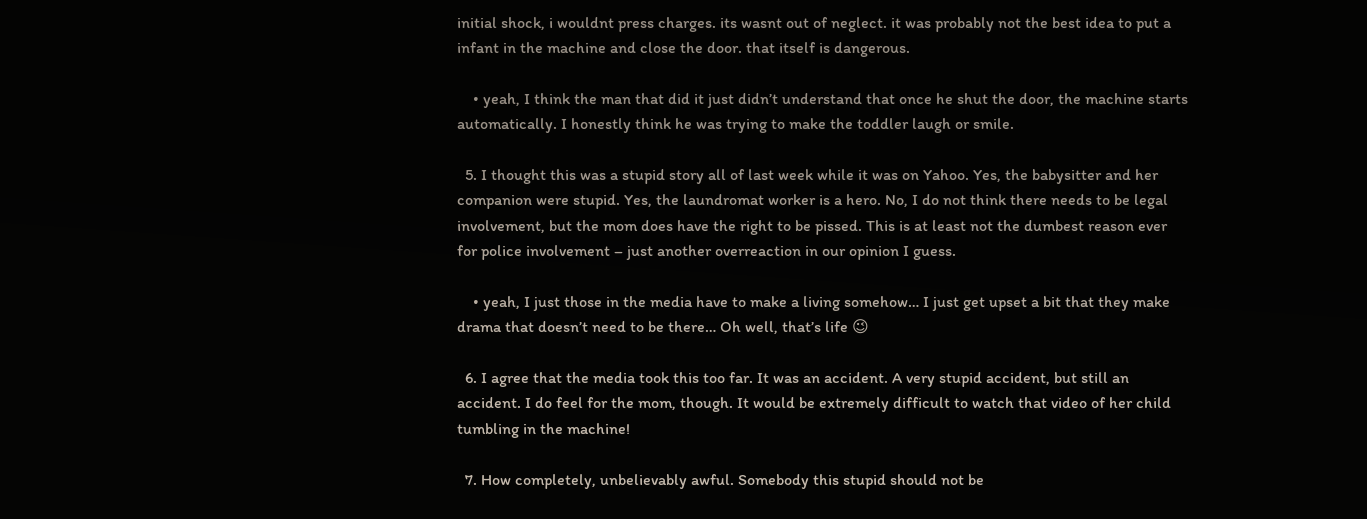initial shock, i wouldnt press charges. its wasnt out of neglect. it was probably not the best idea to put a infant in the machine and close the door. that itself is dangerous.

    • yeah, I think the man that did it just didn’t understand that once he shut the door, the machine starts automatically. I honestly think he was trying to make the toddler laugh or smile.

  5. I thought this was a stupid story all of last week while it was on Yahoo. Yes, the babysitter and her companion were stupid. Yes, the laundromat worker is a hero. No, I do not think there needs to be legal involvement, but the mom does have the right to be pissed. This is at least not the dumbest reason ever for police involvement – just another overreaction in our opinion I guess.

    • yeah, I just those in the media have to make a living somehow… I just get upset a bit that they make drama that doesn’t need to be there… Oh well, that’s life 😉

  6. I agree that the media took this too far. It was an accident. A very stupid accident, but still an accident. I do feel for the mom, though. It would be extremely difficult to watch that video of her child tumbling in the machine!

  7. How completely, unbelievably awful. Somebody this stupid should not be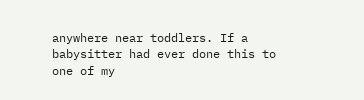anywhere near toddlers. If a babysitter had ever done this to one of my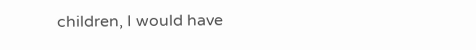children, I would have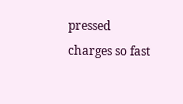pressed charges so fast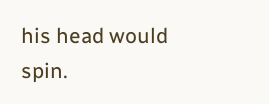his head would spin.